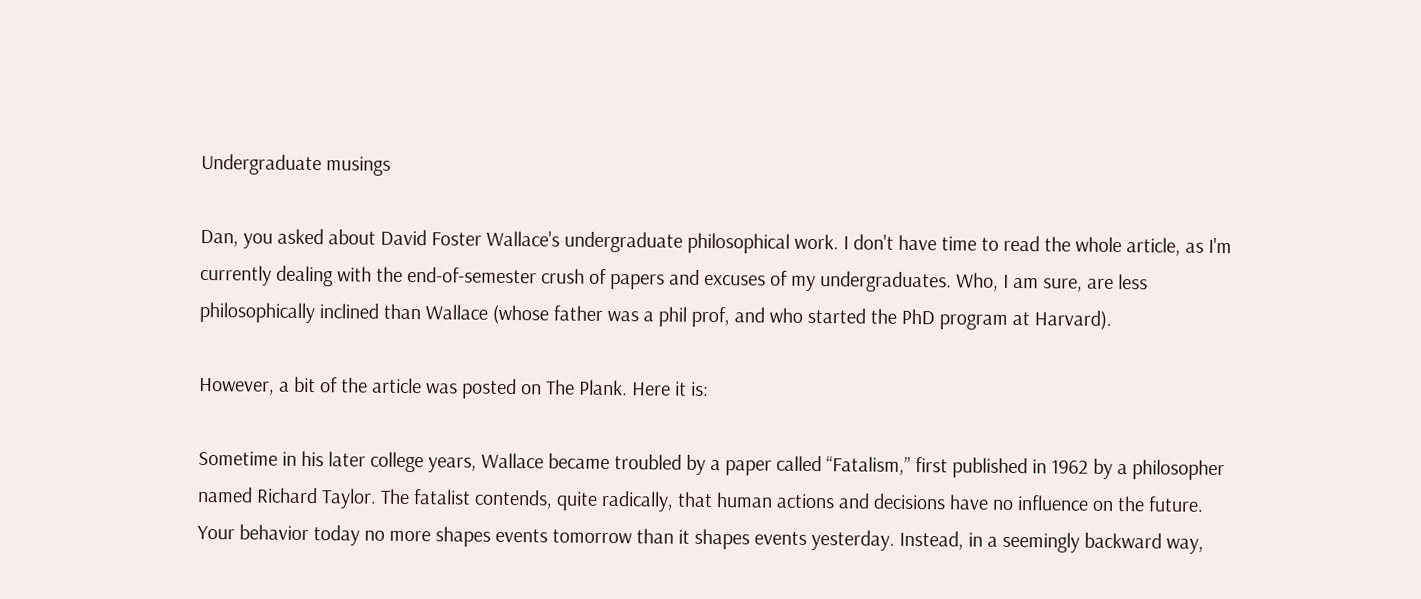Undergraduate musings

Dan, you asked about David Foster Wallace's undergraduate philosophical work. I don't have time to read the whole article, as I'm currently dealing with the end-of-semester crush of papers and excuses of my undergraduates. Who, I am sure, are less philosophically inclined than Wallace (whose father was a phil prof, and who started the PhD program at Harvard).

However, a bit of the article was posted on The Plank. Here it is:

Sometime in his later college years, Wallace became troubled by a paper called “Fatalism,” first published in 1962 by a philosopher named Richard Taylor. The fatalist contends, quite radically, that human actions and decisions have no influence on the future. Your behavior today no more shapes events tomorrow than it shapes events yesterday. Instead, in a seemingly backward way,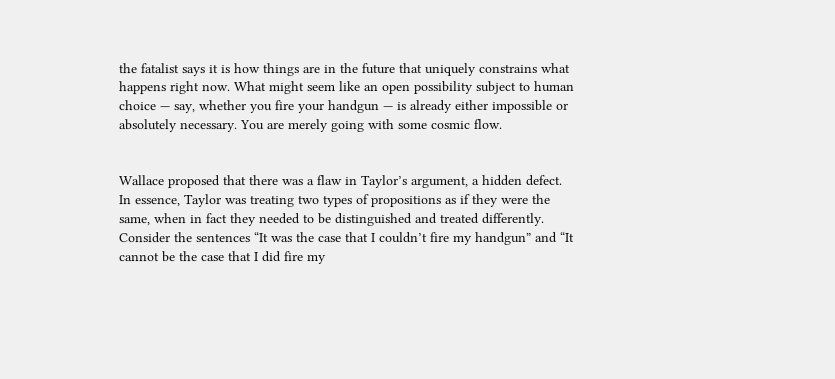the fatalist says it is how things are in the future that uniquely constrains what happens right now. What might seem like an open possibility subject to human choice — say, whether you fire your handgun — is already either impossible or absolutely necessary. You are merely going with some cosmic flow.


Wallace proposed that there was a flaw in Taylor’s argument, a hidden defect. In essence, Taylor was treating two types of propositions as if they were the same, when in fact they needed to be distinguished and treated differently. Consider the sentences “It was the case that I couldn’t fire my handgun” and “It cannot be the case that I did fire my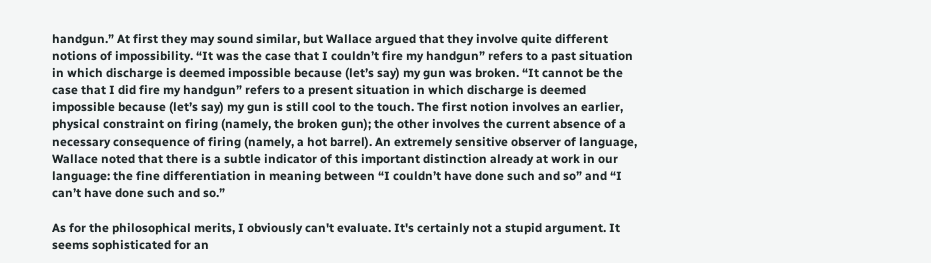handgun.” At first they may sound similar, but Wallace argued that they involve quite different notions of impossibility. “It was the case that I couldn’t fire my handgun” refers to a past situation in which discharge is deemed impossible because (let’s say) my gun was broken. “It cannot be the case that I did fire my handgun” refers to a present situation in which discharge is deemed impossible because (let’s say) my gun is still cool to the touch. The first notion involves an earlier, physical constraint on firing (namely, the broken gun); the other involves the current absence of a necessary consequence of firing (namely, a hot barrel). An extremely sensitive observer of language, Wallace noted that there is a subtle indicator of this important distinction already at work in our language: the fine differentiation in meaning between “I couldn’t have done such and so” and “I can’t have done such and so.”

As for the philosophical merits, I obviously can't evaluate. It's certainly not a stupid argument. It seems sophisticated for an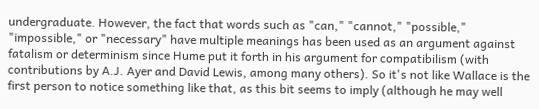undergraduate. However, the fact that words such as "can," "cannot," "possible," "impossible," or "necessary" have multiple meanings has been used as an argument against fatalism or determinism since Hume put it forth in his argument for compatibilism (with contributions by A.J. Ayer and David Lewis, among many others). So it's not like Wallace is the first person to notice something like that, as this bit seems to imply (although he may well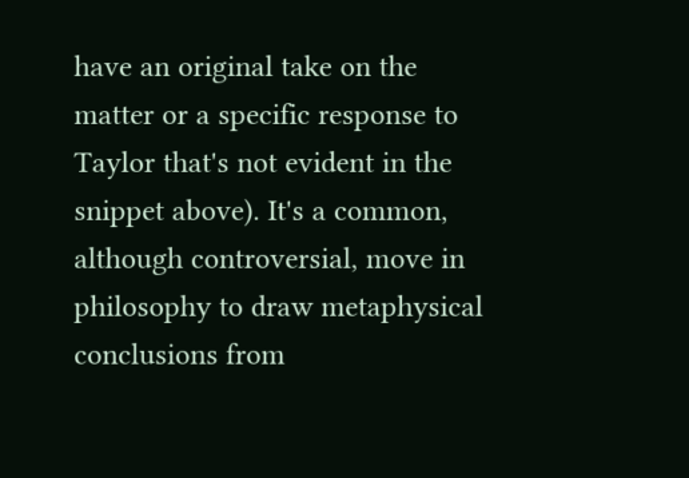have an original take on the matter or a specific response to Taylor that's not evident in the snippet above). It's a common, although controversial, move in philosophy to draw metaphysical conclusions from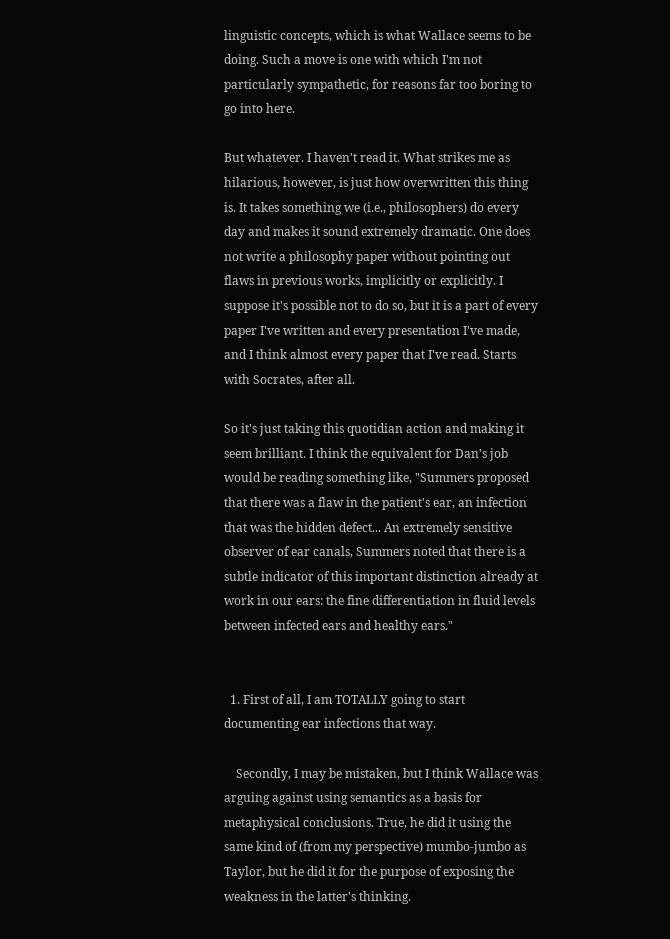linguistic concepts, which is what Wallace seems to be doing. Such a move is one with which I'm not particularly sympathetic, for reasons far too boring to go into here.

But whatever. I haven't read it. What strikes me as hilarious, however, is just how overwritten this thing is. It takes something we (i.e., philosophers) do every day and makes it sound extremely dramatic. One does not write a philosophy paper without pointing out flaws in previous works, implicitly or explicitly. I suppose it's possible not to do so, but it is a part of every paper I've written and every presentation I've made, and I think almost every paper that I've read. Starts with Socrates, after all.

So it's just taking this quotidian action and making it seem brilliant. I think the equivalent for Dan's job would be reading something like, "Summers proposed that there was a flaw in the patient's ear, an infection that was the hidden defect... An extremely sensitive observer of ear canals, Summers noted that there is a subtle indicator of this important distinction already at work in our ears: the fine differentiation in fluid levels between infected ears and healthy ears."


  1. First of all, I am TOTALLY going to start documenting ear infections that way.

    Secondly, I may be mistaken, but I think Wallace was arguing against using semantics as a basis for metaphysical conclusions. True, he did it using the same kind of (from my perspective) mumbo-jumbo as Taylor, but he did it for the purpose of exposing the weakness in the latter's thinking.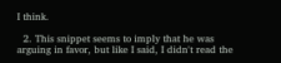I think.

  2. This snippet seems to imply that he was arguing in favor, but like I said, I didn't read the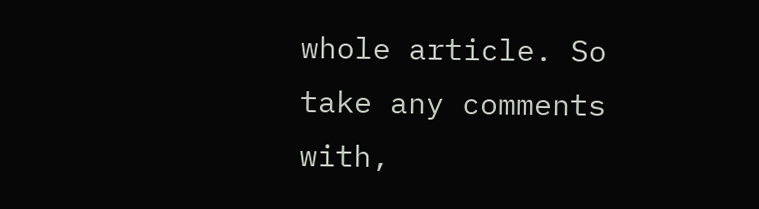whole article. So take any comments with,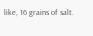like, 16 grains of salt.